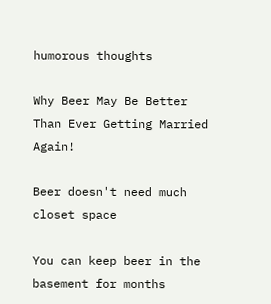humorous thoughts

Why Beer May Be Better Than Ever Getting Married Again!

Beer doesn't need much closet space

You can keep beer in the basement for months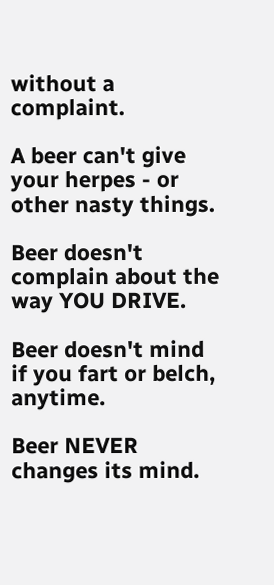without a complaint.

A beer can't give your herpes - or other nasty things.

Beer doesn't complain about the way YOU DRIVE.

Beer doesn't mind if you fart or belch, anytime.

Beer NEVER changes its mind.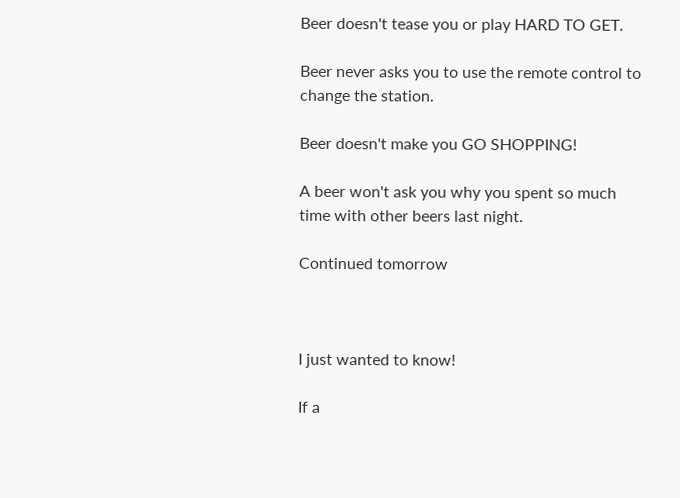Beer doesn't tease you or play HARD TO GET.

Beer never asks you to use the remote control to change the station.

Beer doesn't make you GO SHOPPING!

A beer won't ask you why you spent so much time with other beers last night.

Continued tomorrow



I just wanted to know!

If a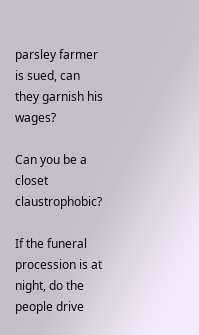parsley farmer is sued, can they garnish his wages?

Can you be a closet claustrophobic?

If the funeral procession is at night, do the people drive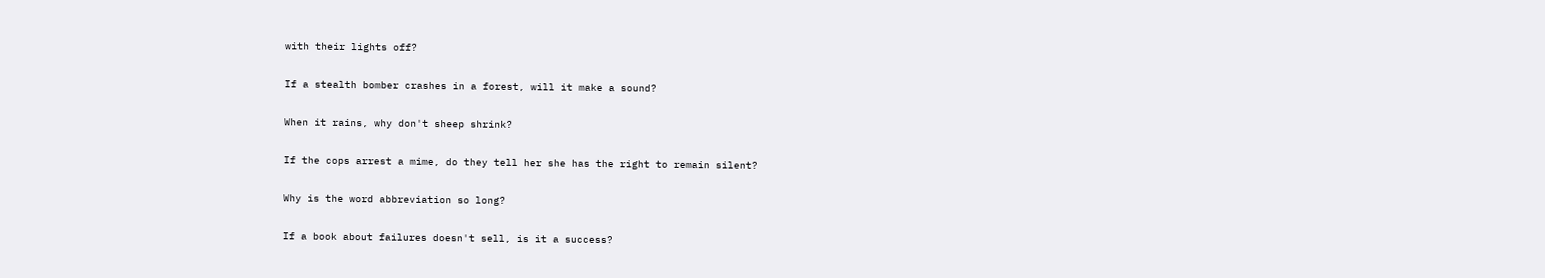with their lights off?

If a stealth bomber crashes in a forest, will it make a sound?

When it rains, why don't sheep shrink?

If the cops arrest a mime, do they tell her she has the right to remain silent?

Why is the word abbreviation so long?

If a book about failures doesn't sell, is it a success?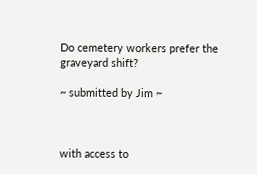Do cemetery workers prefer the graveyard shift?

~ submitted by Jim ~



with access to